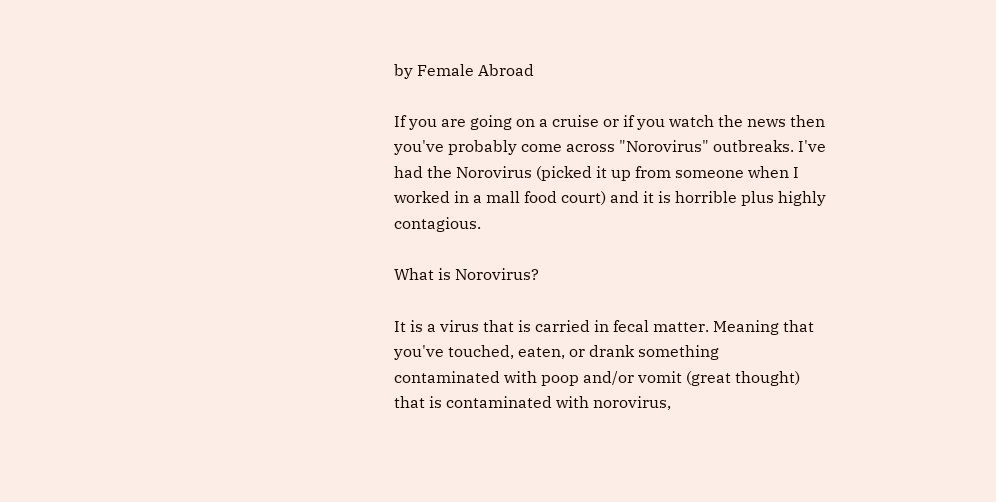by Female Abroad

If you are going on a cruise or if you watch the news then you've probably come across "Norovirus" outbreaks. I've had the Norovirus (picked it up from someone when I worked in a mall food court) and it is horrible plus highly contagious.

What is Norovirus?

It is a virus that is carried in fecal matter. Meaning that you've touched, eaten, or drank something contaminated with poop and/or vomit (great thought) that is contaminated with norovirus,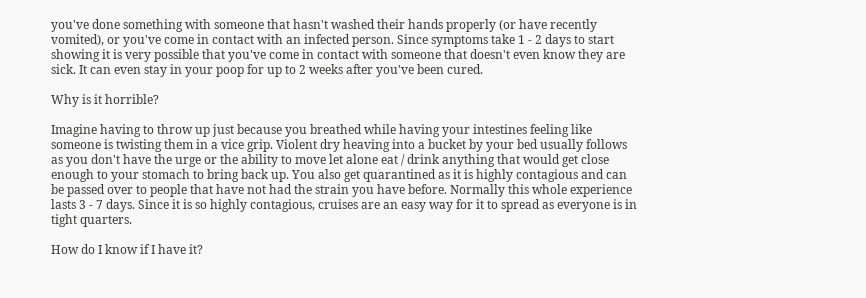you've done something with someone that hasn't washed their hands properly (or have recently vomited), or you've come in contact with an infected person. Since symptoms take 1 - 2 days to start showing it is very possible that you've come in contact with someone that doesn't even know they are sick. It can even stay in your poop for up to 2 weeks after you've been cured.

Why is it horrible?

Imagine having to throw up just because you breathed while having your intestines feeling like someone is twisting them in a vice grip. Violent dry heaving into a bucket by your bed usually follows as you don't have the urge or the ability to move let alone eat / drink anything that would get close enough to your stomach to bring back up. You also get quarantined as it is highly contagious and can be passed over to people that have not had the strain you have before. Normally this whole experience lasts 3 - 7 days. Since it is so highly contagious, cruises are an easy way for it to spread as everyone is in tight quarters.

How do I know if I have it?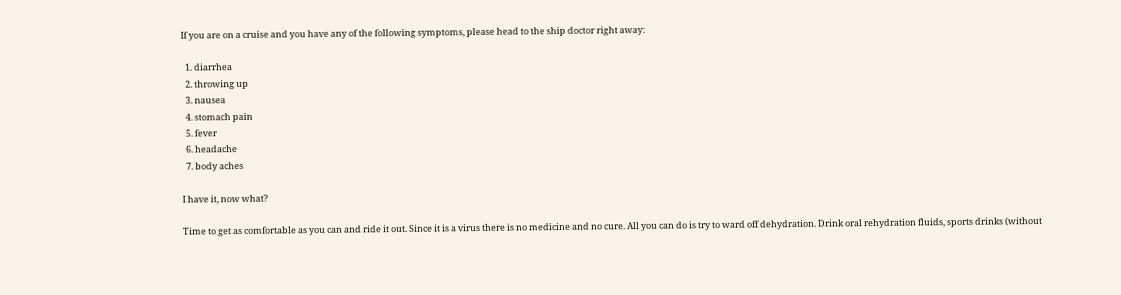If you are on a cruise and you have any of the following symptoms, please head to the ship doctor right away:

  1. diarrhea
  2. throwing up
  3. nausea
  4. stomach pain
  5. fever
  6. headache
  7. body aches

I have it, now what?

Time to get as comfortable as you can and ride it out. Since it is a virus there is no medicine and no cure. All you can do is try to ward off dehydration. Drink oral rehydration fluids, sports drinks (without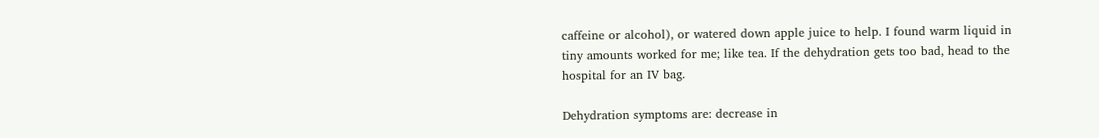caffeine or alcohol), or watered down apple juice to help. I found warm liquid in tiny amounts worked for me; like tea. If the dehydration gets too bad, head to the hospital for an IV bag.

Dehydration symptoms are: decrease in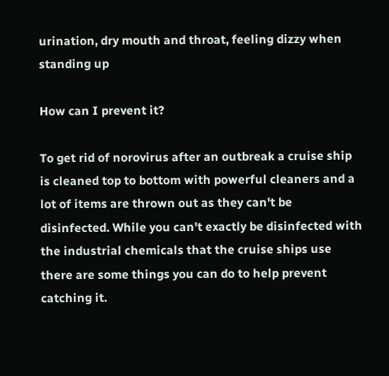urination, dry mouth and throat, feeling dizzy when standing up

How can I prevent it?

To get rid of norovirus after an outbreak a cruise ship is cleaned top to bottom with powerful cleaners and a lot of items are thrown out as they can't be disinfected. While you can't exactly be disinfected with the industrial chemicals that the cruise ships use there are some things you can do to help prevent catching it.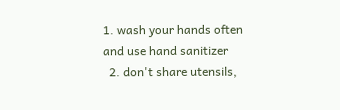1. wash your hands often and use hand sanitizer
  2. don't share utensils,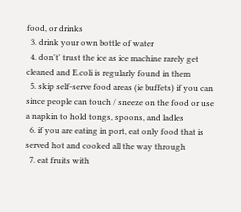food, or drinks
  3. drink your own bottle of water
  4. don't' trust the ice as ice machine rarely get cleaned and E.coli is regularly found in them
  5. skip self-serve food areas (ie buffets) if you can since people can touch / sneeze on the food or use a napkin to hold tongs, spoons, and ladles
  6. if you are eating in port, eat only food that is served hot and cooked all the way through
  7. eat fruits with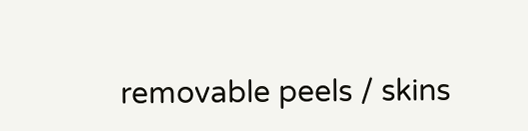removable peels / skins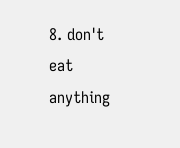8. don't eat anything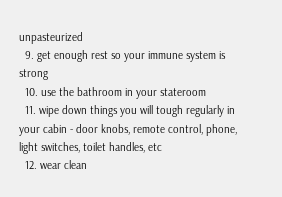unpasteurized
  9. get enough rest so your immune system is strong
  10. use the bathroom in your stateroom
  11. wipe down things you will tough regularly in your cabin - door knobs, remote control, phone, light switches, toilet handles, etc
  12. wear clean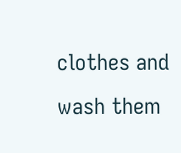clothes and wash them